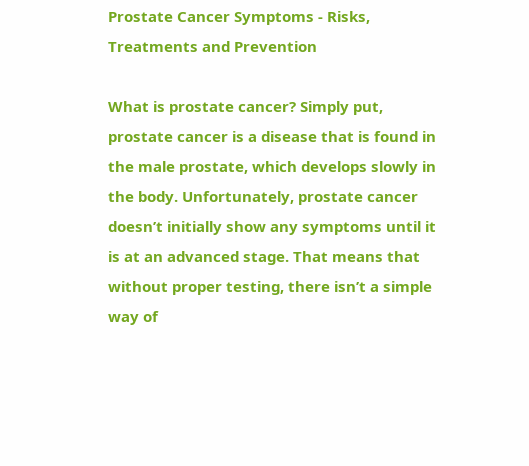Prostate Cancer Symptoms - Risks, Treatments and Prevention

What is prostate cancer? Simply put, prostate cancer is a disease that is found in the male prostate, which develops slowly in the body. Unfortunately, prostate cancer doesn’t initially show any symptoms until it is at an advanced stage. That means that without proper testing, there isn’t a simple way of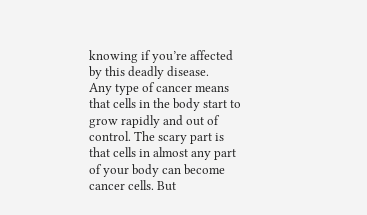knowing if you’re affected by this deadly disease.
Any type of cancer means that cells in the body start to grow rapidly and out of control. The scary part is that cells in almost any part of your body can become cancer cells. But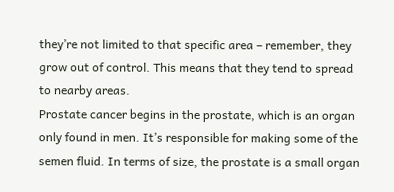they’re not limited to that specific area – remember, they grow out of control. This means that they tend to spread to nearby areas.
Prostate cancer begins in the prostate, which is an organ only found in men. It’s responsible for making some of the semen fluid. In terms of size, the prostate is a small organ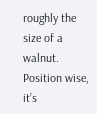roughly the size of a walnut. Position wise, it’s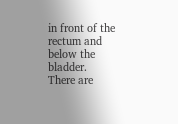in front of the rectum and below the bladder.
There are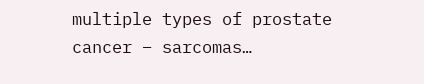multiple types of prostate cancer – sarcomas…